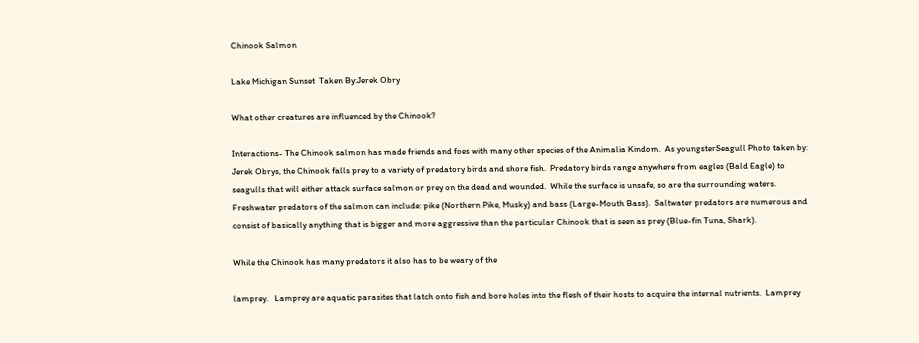Chinook Salmon

Lake Michigan Sunset  Taken By:Jerek Obry

What other creatures are influenced by the Chinook?

Interactions- The Chinook salmon has made friends and foes with many other species of the Animalia Kindom.  As youngsterSeagull Photo taken by: Jerek Obrys, the Chinook falls prey to a variety of predatory birds and shore fish.  Predatory birds range anywhere from eagles (Bald Eagle) to seagulls that will either attack surface salmon or prey on the dead and wounded.  While the surface is unsafe, so are the surrounding waters.  Freshwater predators of the salmon can include: pike (Northern Pike, Musky) and bass (Large-Mouth Bass).  Saltwater predators are numerous and consist of basically anything that is bigger and more aggressive than the particular Chinook that is seen as prey (Blue-fin Tuna, Shark).

While the Chinook has many predators it also has to be weary of the

lamprey.   Lamprey are aquatic parasites that latch onto fish and bore holes into the flesh of their hosts to acquire the internal nutrients.  Lamprey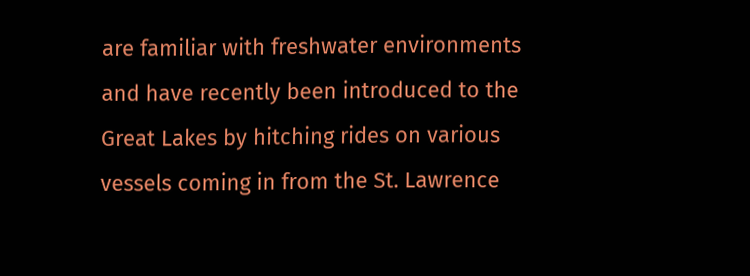are familiar with freshwater environments and have recently been introduced to the Great Lakes by hitching rides on various vessels coming in from the St. Lawrence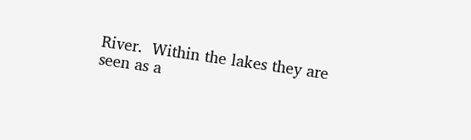River.  Within the lakes they are seen as a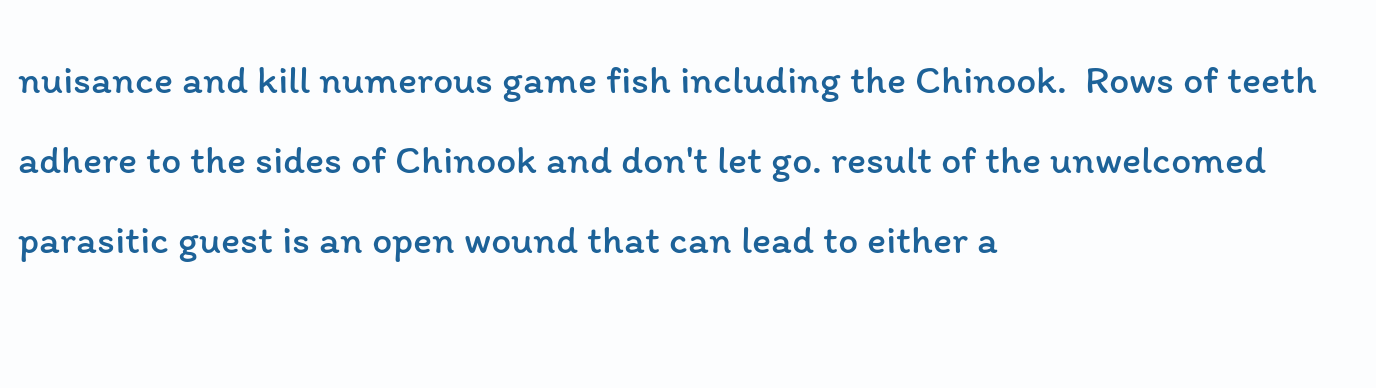nuisance and kill numerous game fish including the Chinook.  Rows of teeth adhere to the sides of Chinook and don't let go. result of the unwelcomed parasitic guest is an open wound that can lead to either a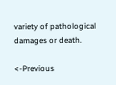variety of pathological damages or death.

<-Previous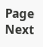Page                                                                                               Next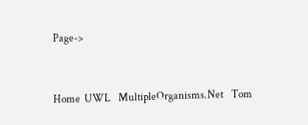Page->


Home  UWL    MultipleOrganisms.Net    Tom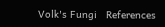Volk's Fungi   References